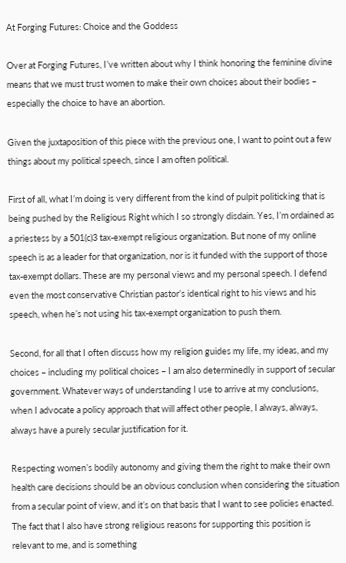At Forging Futures: Choice and the Goddess

Over at Forging Futures, I’ve written about why I think honoring the feminine divine means that we must trust women to make their own choices about their bodies – especially the choice to have an abortion.

Given the juxtaposition of this piece with the previous one, I want to point out a few things about my political speech, since I am often political.

First of all, what I’m doing is very different from the kind of pulpit politicking that is being pushed by the Religious Right which I so strongly disdain. Yes, I’m ordained as a priestess by a 501(c)3 tax-exempt religious organization. But none of my online speech is as a leader for that organization, nor is it funded with the support of those tax-exempt dollars. These are my personal views and my personal speech. I defend even the most conservative Christian pastor’s identical right to his views and his speech, when he’s not using his tax-exempt organization to push them.

Second, for all that I often discuss how my religion guides my life, my ideas, and my choices – including my political choices – I am also determinedly in support of secular government. Whatever ways of understanding I use to arrive at my conclusions, when I advocate a policy approach that will affect other people, I always, always, always have a purely secular justification for it.

Respecting women’s bodily autonomy and giving them the right to make their own health care decisions should be an obvious conclusion when considering the situation from a secular point of view, and it’s on that basis that I want to see policies enacted. The fact that I also have strong religious reasons for supporting this position is relevant to me, and is something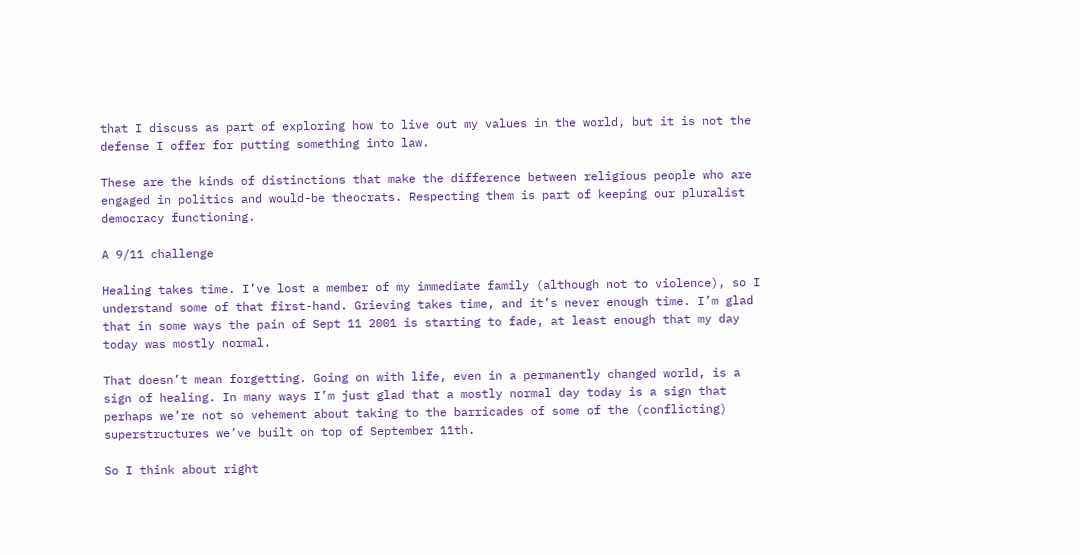that I discuss as part of exploring how to live out my values in the world, but it is not the defense I offer for putting something into law.

These are the kinds of distinctions that make the difference between religious people who are engaged in politics and would-be theocrats. Respecting them is part of keeping our pluralist democracy functioning.

A 9/11 challenge

Healing takes time. I’ve lost a member of my immediate family (although not to violence), so I understand some of that first-hand. Grieving takes time, and it’s never enough time. I’m glad that in some ways the pain of Sept 11 2001 is starting to fade, at least enough that my day today was mostly normal.

That doesn’t mean forgetting. Going on with life, even in a permanently changed world, is a sign of healing. In many ways I’m just glad that a mostly normal day today is a sign that perhaps we’re not so vehement about taking to the barricades of some of the (conflicting) superstructures we’ve built on top of September 11th.

So I think about right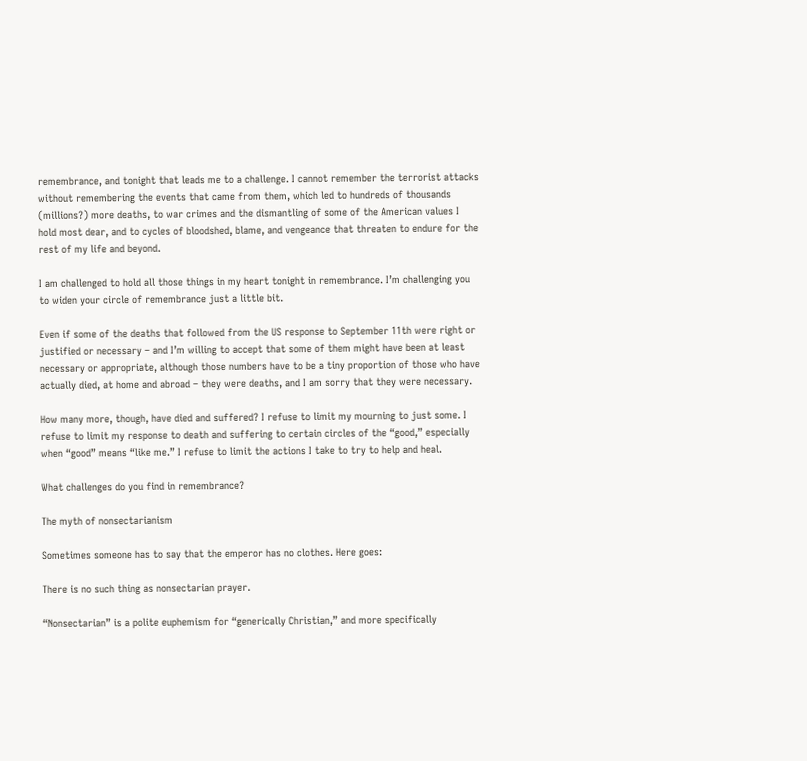remembrance, and tonight that leads me to a challenge. I cannot remember the terrorist attacks without remembering the events that came from them, which led to hundreds of thousands (millions?) more deaths, to war crimes and the dismantling of some of the American values I hold most dear, and to cycles of bloodshed, blame, and vengeance that threaten to endure for the rest of my life and beyond.

I am challenged to hold all those things in my heart tonight in remembrance. I’m challenging you to widen your circle of remembrance just a little bit.

Even if some of the deaths that followed from the US response to September 11th were right or justified or necessary – and I’m willing to accept that some of them might have been at least necessary or appropriate, although those numbers have to be a tiny proportion of those who have actually died, at home and abroad – they were deaths, and I am sorry that they were necessary.

How many more, though, have died and suffered? I refuse to limit my mourning to just some. I refuse to limit my response to death and suffering to certain circles of the “good,” especially when “good” means “like me.” I refuse to limit the actions I take to try to help and heal.

What challenges do you find in remembrance?

The myth of nonsectarianism

Sometimes someone has to say that the emperor has no clothes. Here goes:

There is no such thing as nonsectarian prayer.

“Nonsectarian” is a polite euphemism for “generically Christian,” and more specifically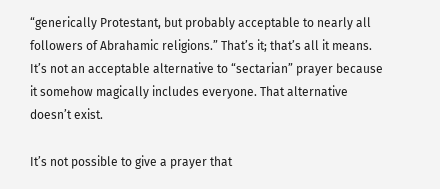“generically Protestant, but probably acceptable to nearly all followers of Abrahamic religions.” That’s it; that’s all it means. It’s not an acceptable alternative to “sectarian” prayer because it somehow magically includes everyone. That alternative doesn’t exist.

It’s not possible to give a prayer that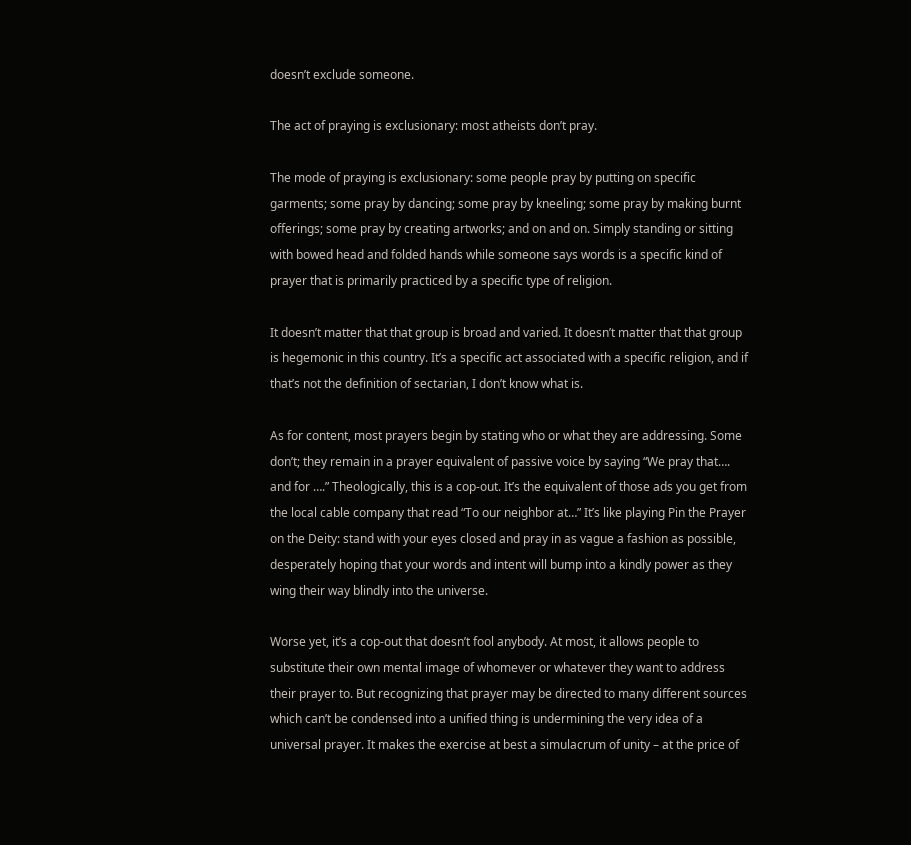doesn’t exclude someone.

The act of praying is exclusionary: most atheists don’t pray.

The mode of praying is exclusionary: some people pray by putting on specific garments; some pray by dancing; some pray by kneeling; some pray by making burnt offerings; some pray by creating artworks; and on and on. Simply standing or sitting with bowed head and folded hands while someone says words is a specific kind of prayer that is primarily practiced by a specific type of religion.

It doesn’t matter that that group is broad and varied. It doesn’t matter that that group is hegemonic in this country. It’s a specific act associated with a specific religion, and if that’s not the definition of sectarian, I don’t know what is.

As for content, most prayers begin by stating who or what they are addressing. Some don’t; they remain in a prayer equivalent of passive voice by saying “We pray that…. and for ….” Theologically, this is a cop-out. It’s the equivalent of those ads you get from the local cable company that read “To our neighbor at…” It’s like playing Pin the Prayer on the Deity: stand with your eyes closed and pray in as vague a fashion as possible, desperately hoping that your words and intent will bump into a kindly power as they wing their way blindly into the universe.

Worse yet, it’s a cop-out that doesn’t fool anybody. At most, it allows people to substitute their own mental image of whomever or whatever they want to address their prayer to. But recognizing that prayer may be directed to many different sources which can’t be condensed into a unified thing is undermining the very idea of a universal prayer. It makes the exercise at best a simulacrum of unity – at the price of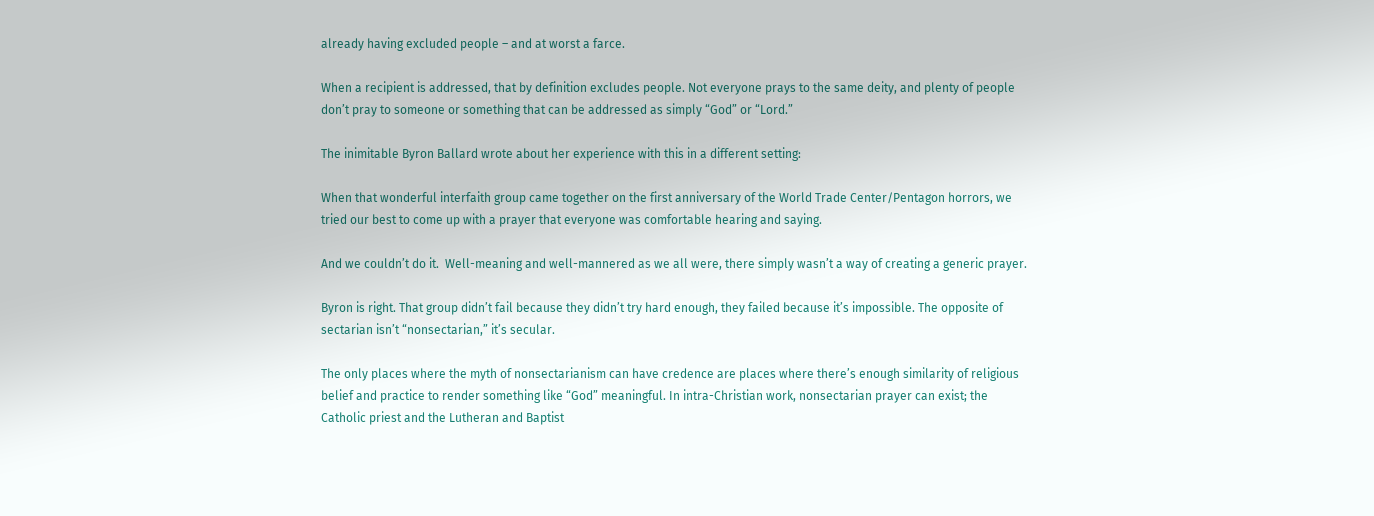already having excluded people – and at worst a farce.

When a recipient is addressed, that by definition excludes people. Not everyone prays to the same deity, and plenty of people don’t pray to someone or something that can be addressed as simply “God” or “Lord.”

The inimitable Byron Ballard wrote about her experience with this in a different setting:

When that wonderful interfaith group came together on the first anniversary of the World Trade Center/Pentagon horrors, we tried our best to come up with a prayer that everyone was comfortable hearing and saying.

And we couldn’t do it.  Well-meaning and well-mannered as we all were, there simply wasn’t a way of creating a generic prayer.

Byron is right. That group didn’t fail because they didn’t try hard enough, they failed because it’s impossible. The opposite of sectarian isn’t “nonsectarian,” it’s secular.

The only places where the myth of nonsectarianism can have credence are places where there’s enough similarity of religious belief and practice to render something like “God” meaningful. In intra-Christian work, nonsectarian prayer can exist; the Catholic priest and the Lutheran and Baptist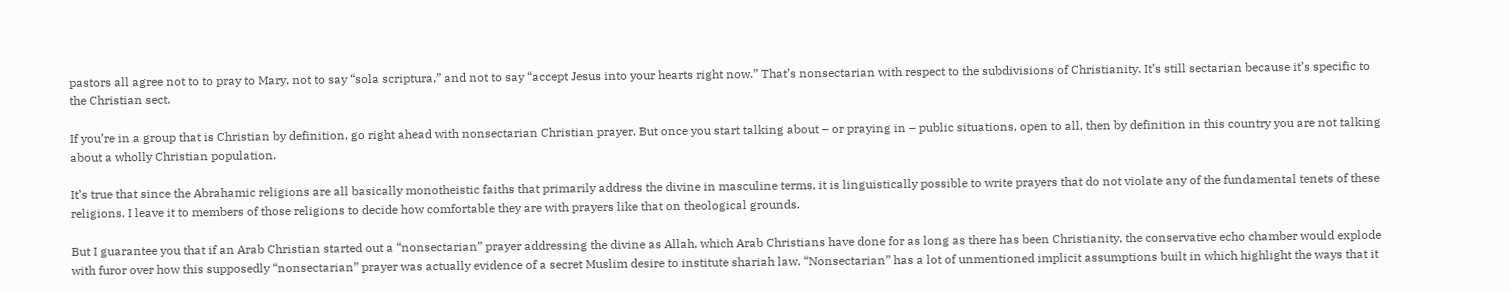pastors all agree not to to pray to Mary, not to say “sola scriptura,” and not to say “accept Jesus into your hearts right now.” That’s nonsectarian with respect to the subdivisions of Christianity. It’s still sectarian because it’s specific to the Christian sect.

If you’re in a group that is Christian by definition, go right ahead with nonsectarian Christian prayer. But once you start talking about – or praying in – public situations, open to all, then by definition in this country you are not talking about a wholly Christian population.

It’s true that since the Abrahamic religions are all basically monotheistic faiths that primarily address the divine in masculine terms, it is linguistically possible to write prayers that do not violate any of the fundamental tenets of these religions. I leave it to members of those religions to decide how comfortable they are with prayers like that on theological grounds.

But I guarantee you that if an Arab Christian started out a “nonsectarian” prayer addressing the divine as Allah, which Arab Christians have done for as long as there has been Christianity, the conservative echo chamber would explode with furor over how this supposedly “nonsectarian” prayer was actually evidence of a secret Muslim desire to institute shariah law. “Nonsectarian” has a lot of unmentioned implicit assumptions built in which highlight the ways that it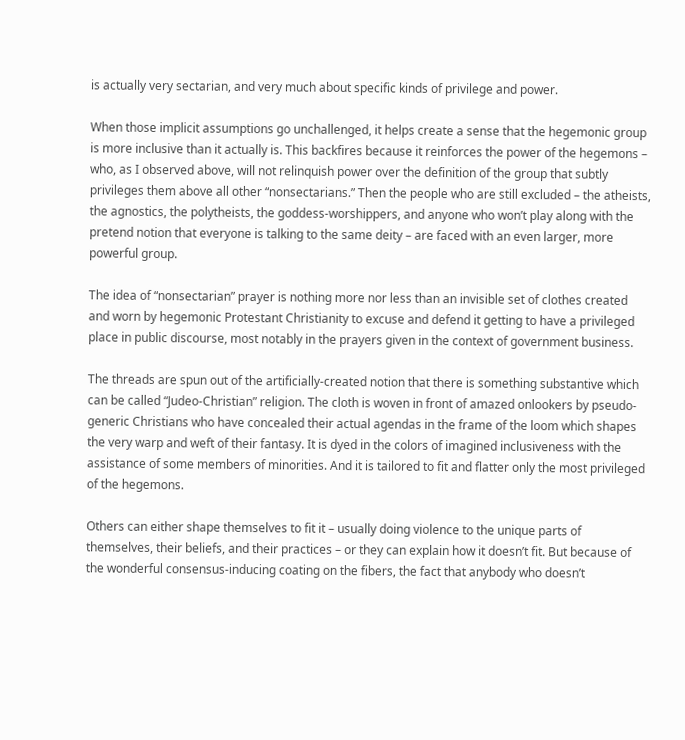is actually very sectarian, and very much about specific kinds of privilege and power.

When those implicit assumptions go unchallenged, it helps create a sense that the hegemonic group is more inclusive than it actually is. This backfires because it reinforces the power of the hegemons – who, as I observed above, will not relinquish power over the definition of the group that subtly privileges them above all other “nonsectarians.” Then the people who are still excluded – the atheists, the agnostics, the polytheists, the goddess-worshippers, and anyone who won’t play along with the pretend notion that everyone is talking to the same deity – are faced with an even larger, more powerful group.

The idea of “nonsectarian” prayer is nothing more nor less than an invisible set of clothes created and worn by hegemonic Protestant Christianity to excuse and defend it getting to have a privileged place in public discourse, most notably in the prayers given in the context of government business.

The threads are spun out of the artificially-created notion that there is something substantive which can be called “Judeo-Christian” religion. The cloth is woven in front of amazed onlookers by pseudo-generic Christians who have concealed their actual agendas in the frame of the loom which shapes the very warp and weft of their fantasy. It is dyed in the colors of imagined inclusiveness with the assistance of some members of minorities. And it is tailored to fit and flatter only the most privileged of the hegemons.

Others can either shape themselves to fit it – usually doing violence to the unique parts of themselves, their beliefs, and their practices – or they can explain how it doesn’t fit. But because of the wonderful consensus-inducing coating on the fibers, the fact that anybody who doesn’t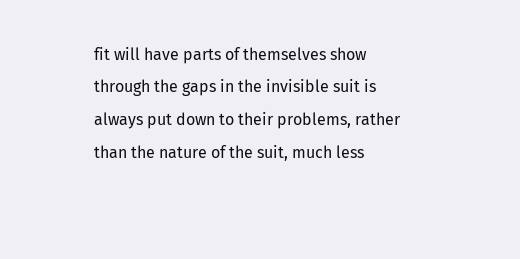fit will have parts of themselves show through the gaps in the invisible suit is always put down to their problems, rather than the nature of the suit, much less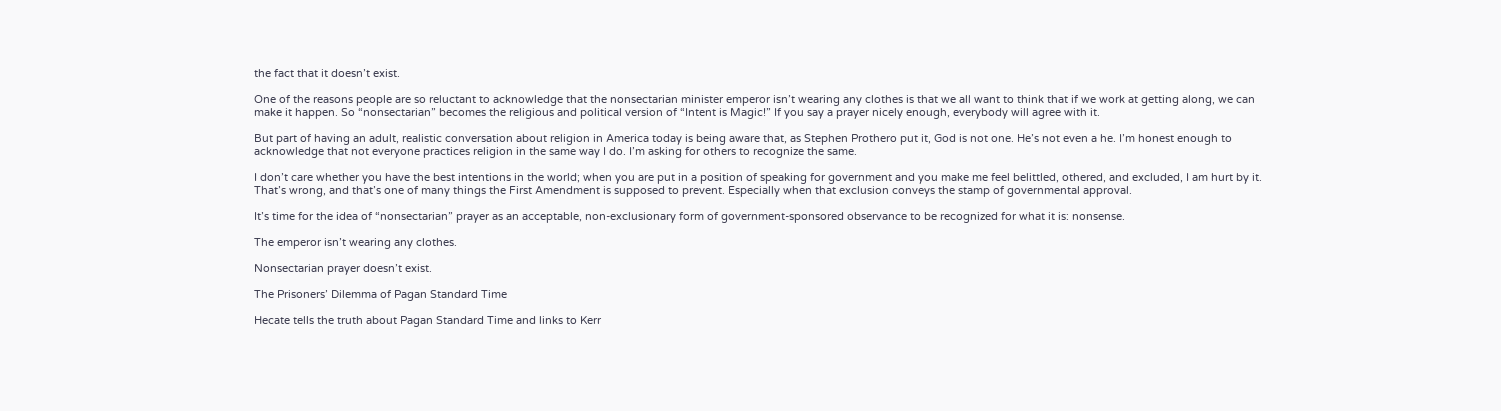the fact that it doesn’t exist.

One of the reasons people are so reluctant to acknowledge that the nonsectarian minister emperor isn’t wearing any clothes is that we all want to think that if we work at getting along, we can make it happen. So “nonsectarian” becomes the religious and political version of “Intent is Magic!” If you say a prayer nicely enough, everybody will agree with it.

But part of having an adult, realistic conversation about religion in America today is being aware that, as Stephen Prothero put it, God is not one. He’s not even a he. I’m honest enough to acknowledge that not everyone practices religion in the same way I do. I’m asking for others to recognize the same.

I don’t care whether you have the best intentions in the world; when you are put in a position of speaking for government and you make me feel belittled, othered, and excluded, I am hurt by it. That’s wrong, and that’s one of many things the First Amendment is supposed to prevent. Especially when that exclusion conveys the stamp of governmental approval.

It’s time for the idea of “nonsectarian” prayer as an acceptable, non-exclusionary form of government-sponsored observance to be recognized for what it is: nonsense.

The emperor isn’t wearing any clothes.

Nonsectarian prayer doesn’t exist.

The Prisoners’ Dilemma of Pagan Standard Time

Hecate tells the truth about Pagan Standard Time and links to Kerr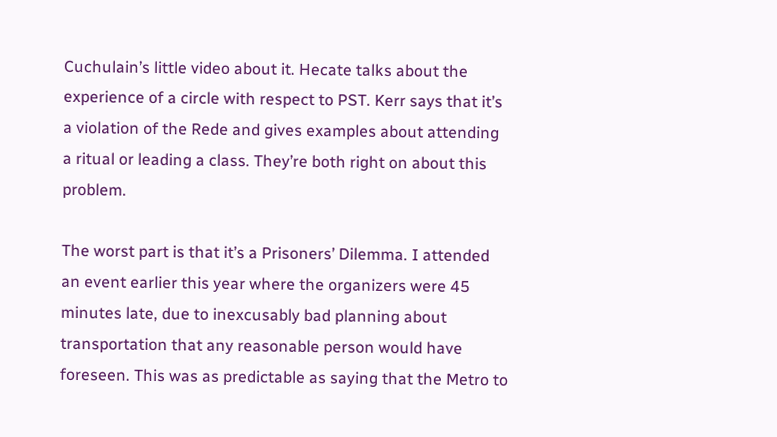Cuchulain’s little video about it. Hecate talks about the experience of a circle with respect to PST. Kerr says that it’s a violation of the Rede and gives examples about attending a ritual or leading a class. They’re both right on about this problem.

The worst part is that it’s a Prisoners’ Dilemma. I attended an event earlier this year where the organizers were 45 minutes late, due to inexcusably bad planning about transportation that any reasonable person would have foreseen. This was as predictable as saying that the Metro to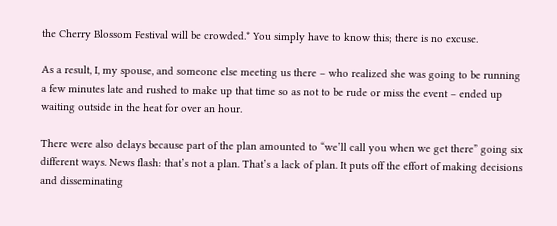the Cherry Blossom Festival will be crowded.* You simply have to know this; there is no excuse.

As a result, I, my spouse, and someone else meeting us there – who realized she was going to be running a few minutes late and rushed to make up that time so as not to be rude or miss the event – ended up waiting outside in the heat for over an hour.

There were also delays because part of the plan amounted to “we’ll call you when we get there” going six different ways. News flash: that’s not a plan. That’s a lack of plan. It puts off the effort of making decisions and disseminating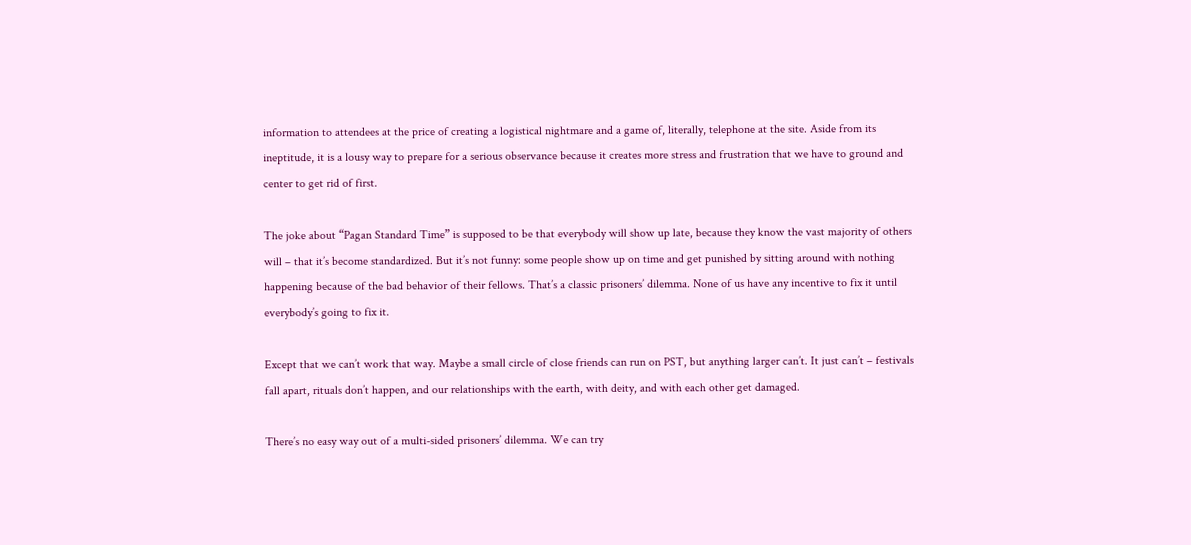information to attendees at the price of creating a logistical nightmare and a game of, literally, telephone at the site. Aside from its ineptitude, it is a lousy way to prepare for a serious observance because it creates more stress and frustration that we have to ground and center to get rid of first.

The joke about “Pagan Standard Time” is supposed to be that everybody will show up late, because they know the vast majority of others will – that it’s become standardized. But it’s not funny: some people show up on time and get punished by sitting around with nothing happening because of the bad behavior of their fellows. That’s a classic prisoners’ dilemma. None of us have any incentive to fix it until everybody’s going to fix it.

Except that we can’t work that way. Maybe a small circle of close friends can run on PST, but anything larger can’t. It just can’t – festivals fall apart, rituals don’t happen, and our relationships with the earth, with deity, and with each other get damaged.

There’s no easy way out of a multi-sided prisoners’ dilemma. We can try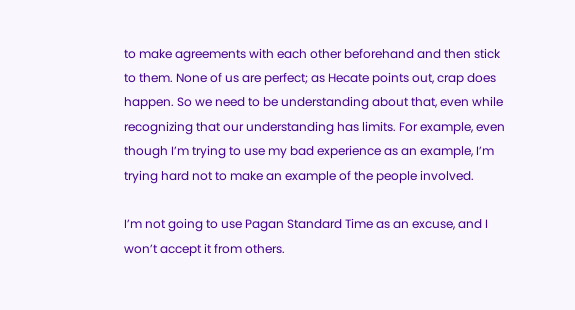to make agreements with each other beforehand and then stick to them. None of us are perfect; as Hecate points out, crap does happen. So we need to be understanding about that, even while recognizing that our understanding has limits. For example, even though I’m trying to use my bad experience as an example, I’m trying hard not to make an example of the people involved.

I’m not going to use Pagan Standard Time as an excuse, and I won’t accept it from others.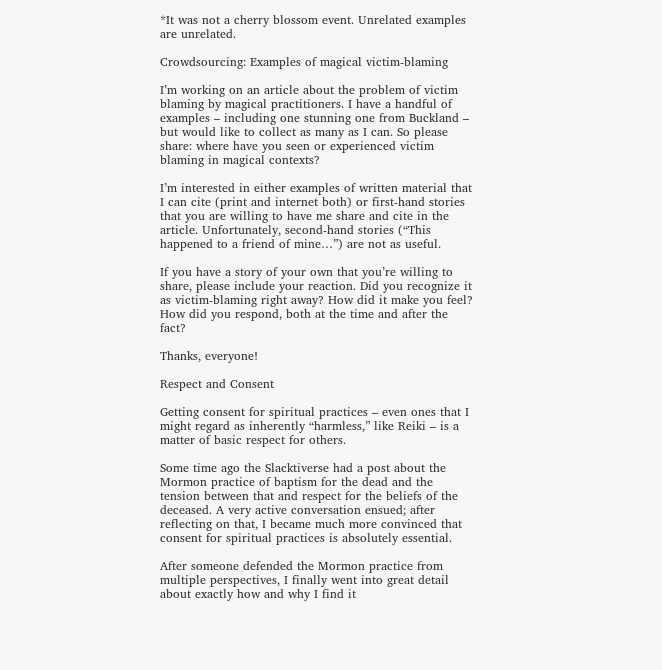*It was not a cherry blossom event. Unrelated examples are unrelated.

Crowdsourcing: Examples of magical victim-blaming

I’m working on an article about the problem of victim blaming by magical practitioners. I have a handful of examples – including one stunning one from Buckland – but would like to collect as many as I can. So please share: where have you seen or experienced victim blaming in magical contexts?

I’m interested in either examples of written material that I can cite (print and internet both) or first-hand stories that you are willing to have me share and cite in the article. Unfortunately, second-hand stories (“This happened to a friend of mine…”) are not as useful.

If you have a story of your own that you’re willing to share, please include your reaction. Did you recognize it as victim-blaming right away? How did it make you feel? How did you respond, both at the time and after the fact?

Thanks, everyone!

Respect and Consent

Getting consent for spiritual practices – even ones that I might regard as inherently “harmless,” like Reiki – is a matter of basic respect for others.

Some time ago the Slacktiverse had a post about the Mormon practice of baptism for the dead and the tension between that and respect for the beliefs of the deceased. A very active conversation ensued; after reflecting on that, I became much more convinced that consent for spiritual practices is absolutely essential.

After someone defended the Mormon practice from multiple perspectives, I finally went into great detail about exactly how and why I find it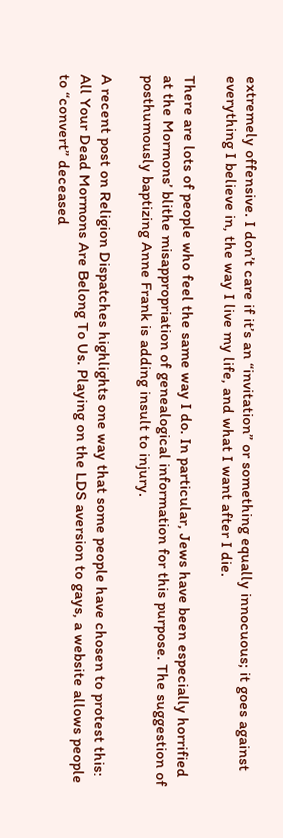extremely offensive. I don’t care if it’s an “invitation” or something equally innocuous; it goes against everything I believe in, the way I live my life, and what I want after I die.

There are lots of people who feel the same way I do. In particular, Jews have been especially horrified at the Mormons’ blithe misappropriation of genealogical information for this purpose. The suggestion of posthumously baptizing Anne Frank is adding insult to injury.

A recent post on Religion Dispatches highlights one way that some people have chosen to protest this: All Your Dead Mormons Are Belong To Us. Playing on the LDS aversion to gays, a website allows people to “convert” deceased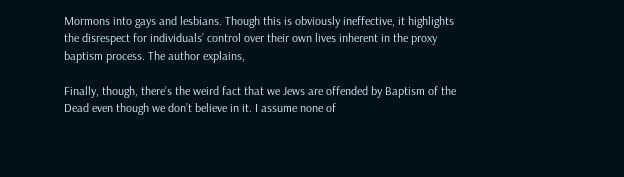Mormons into gays and lesbians. Though this is obviously ineffective, it highlights the disrespect for individuals’ control over their own lives inherent in the proxy baptism process. The author explains,

Finally, though, there’s the weird fact that we Jews are offended by Baptism of the Dead even though we don’t believe in it. I assume none of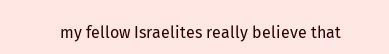my fellow Israelites really believe that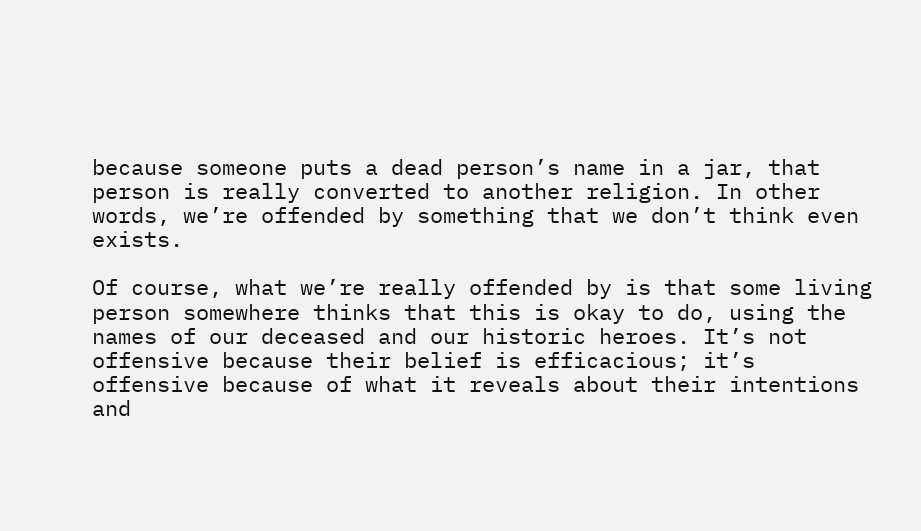because someone puts a dead person’s name in a jar, that person is really converted to another religion. In other words, we’re offended by something that we don’t think even exists.

Of course, what we’re really offended by is that some living person somewhere thinks that this is okay to do, using the names of our deceased and our historic heroes. It’s not offensive because their belief is efficacious; it’s offensive because of what it reveals about their intentions and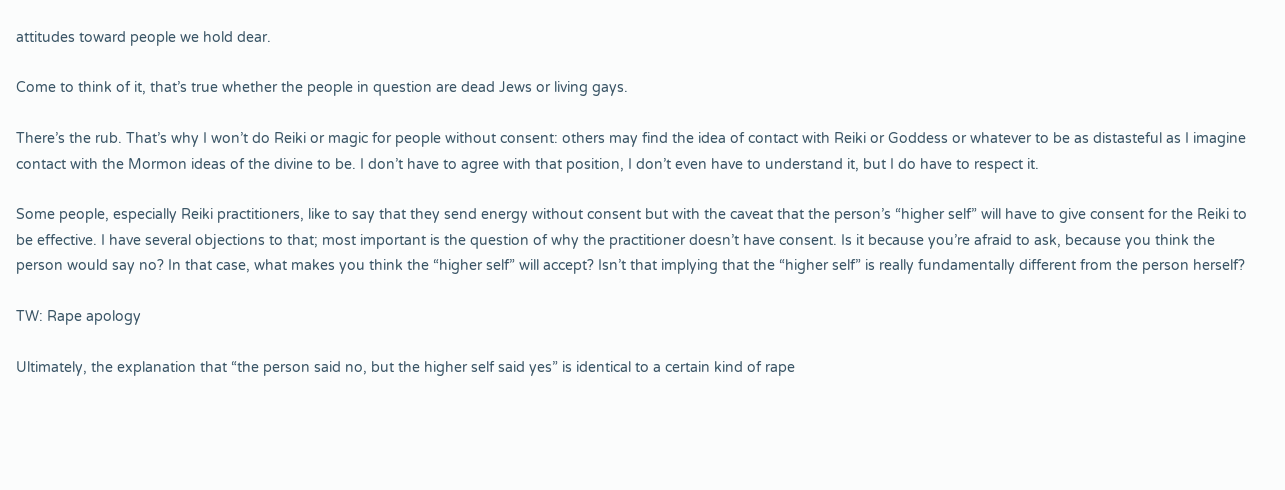attitudes toward people we hold dear.

Come to think of it, that’s true whether the people in question are dead Jews or living gays.

There’s the rub. That’s why I won’t do Reiki or magic for people without consent: others may find the idea of contact with Reiki or Goddess or whatever to be as distasteful as I imagine contact with the Mormon ideas of the divine to be. I don’t have to agree with that position, I don’t even have to understand it, but I do have to respect it.

Some people, especially Reiki practitioners, like to say that they send energy without consent but with the caveat that the person’s “higher self” will have to give consent for the Reiki to be effective. I have several objections to that; most important is the question of why the practitioner doesn’t have consent. Is it because you’re afraid to ask, because you think the person would say no? In that case, what makes you think the “higher self” will accept? Isn’t that implying that the “higher self” is really fundamentally different from the person herself?

TW: Rape apology

Ultimately, the explanation that “the person said no, but the higher self said yes” is identical to a certain kind of rape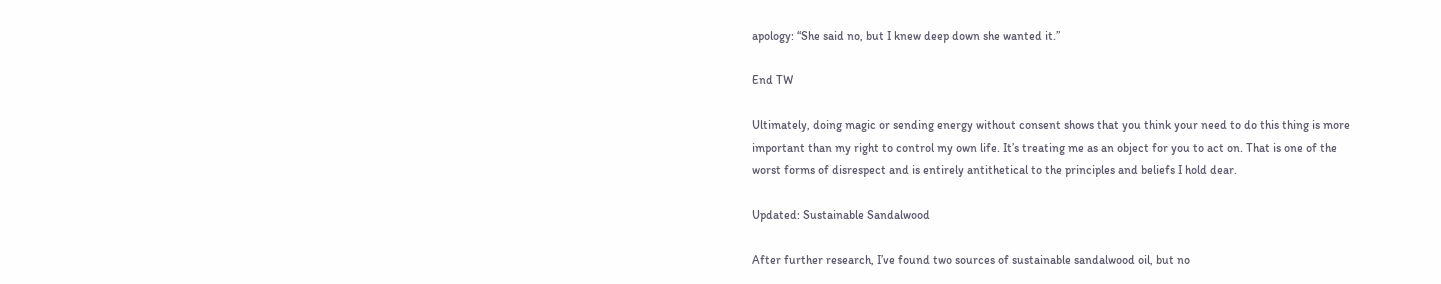apology: “She said no, but I knew deep down she wanted it.”

End TW

Ultimately, doing magic or sending energy without consent shows that you think your need to do this thing is more important than my right to control my own life. It’s treating me as an object for you to act on. That is one of the worst forms of disrespect and is entirely antithetical to the principles and beliefs I hold dear.

Updated: Sustainable Sandalwood

After further research, I’ve found two sources of sustainable sandalwood oil, but no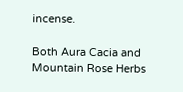incense.

Both Aura Cacia and Mountain Rose Herbs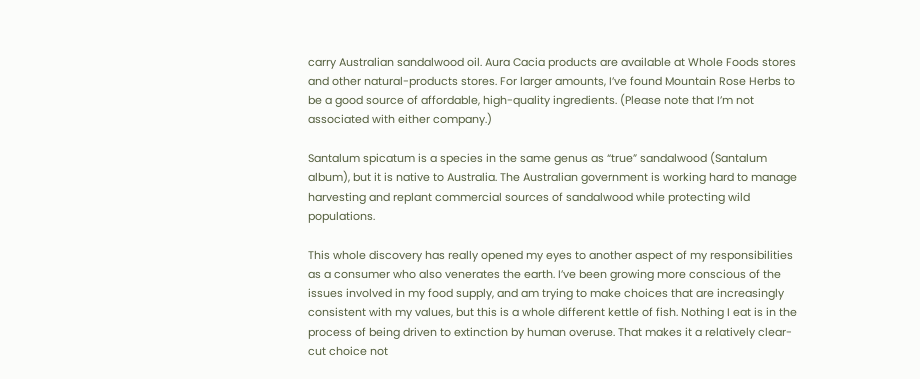carry Australian sandalwood oil. Aura Cacia products are available at Whole Foods stores and other natural-products stores. For larger amounts, I’ve found Mountain Rose Herbs to be a good source of affordable, high-quality ingredients. (Please note that I’m not associated with either company.)

Santalum spicatum is a species in the same genus as “true” sandalwood (Santalum album), but it is native to Australia. The Australian government is working hard to manage harvesting and replant commercial sources of sandalwood while protecting wild populations.

This whole discovery has really opened my eyes to another aspect of my responsibilities as a consumer who also venerates the earth. I’ve been growing more conscious of the issues involved in my food supply, and am trying to make choices that are increasingly consistent with my values, but this is a whole different kettle of fish. Nothing I eat is in the process of being driven to extinction by human overuse. That makes it a relatively clear-cut choice not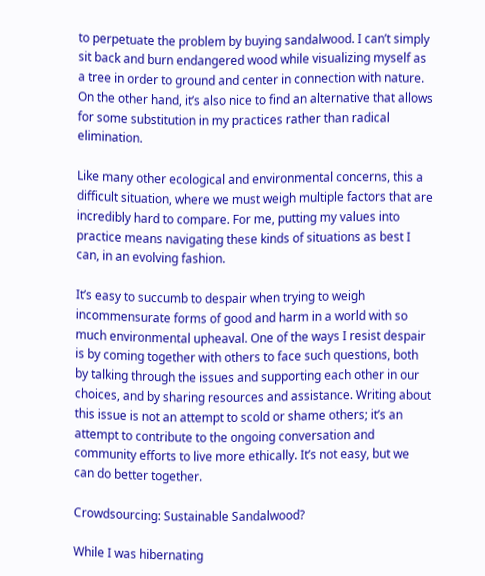to perpetuate the problem by buying sandalwood. I can’t simply sit back and burn endangered wood while visualizing myself as a tree in order to ground and center in connection with nature. On the other hand, it’s also nice to find an alternative that allows for some substitution in my practices rather than radical elimination.

Like many other ecological and environmental concerns, this a difficult situation, where we must weigh multiple factors that are incredibly hard to compare. For me, putting my values into practice means navigating these kinds of situations as best I can, in an evolving fashion.

It’s easy to succumb to despair when trying to weigh incommensurate forms of good and harm in a world with so much environmental upheaval. One of the ways I resist despair is by coming together with others to face such questions, both by talking through the issues and supporting each other in our choices, and by sharing resources and assistance. Writing about this issue is not an attempt to scold or shame others; it’s an attempt to contribute to the ongoing conversation and community efforts to live more ethically. It’s not easy, but we can do better together.

Crowdsourcing: Sustainable Sandalwood?

While I was hibernating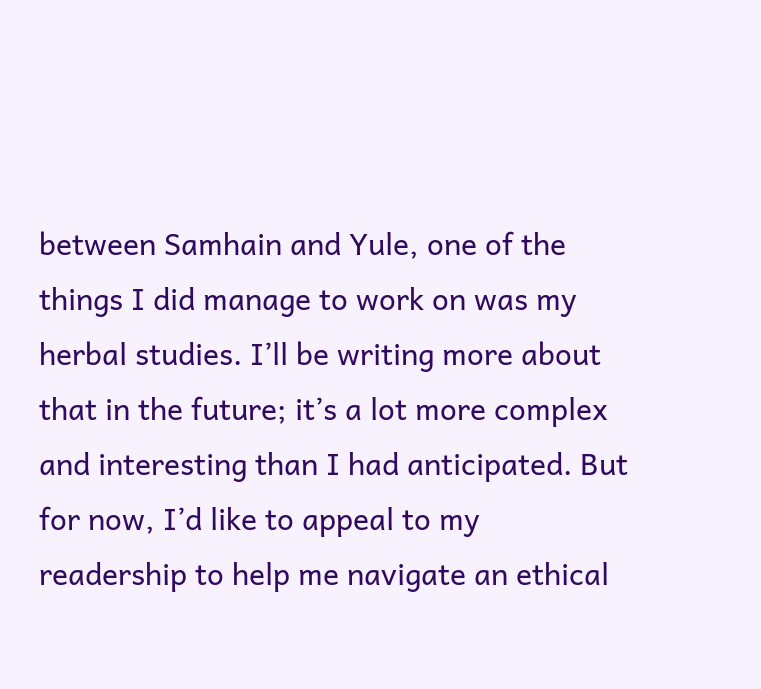between Samhain and Yule, one of the things I did manage to work on was my herbal studies. I’ll be writing more about that in the future; it’s a lot more complex and interesting than I had anticipated. But for now, I’d like to appeal to my readership to help me navigate an ethical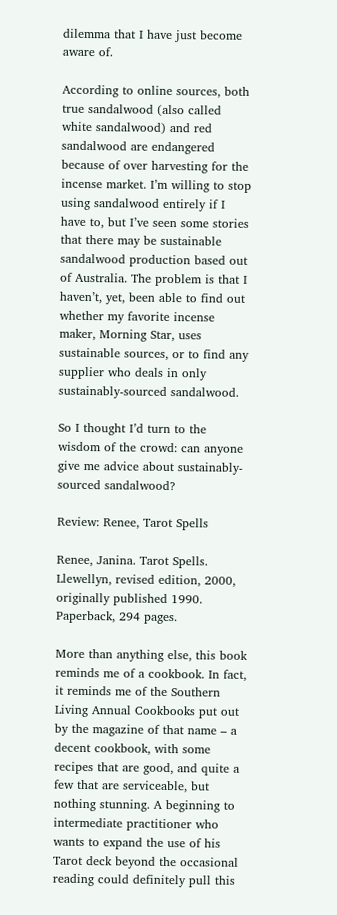dilemma that I have just become aware of.

According to online sources, both true sandalwood (also called white sandalwood) and red sandalwood are endangered because of over harvesting for the incense market. I’m willing to stop using sandalwood entirely if I have to, but I’ve seen some stories that there may be sustainable sandalwood production based out of Australia. The problem is that I haven’t, yet, been able to find out whether my favorite incense maker, Morning Star, uses sustainable sources, or to find any supplier who deals in only sustainably-sourced sandalwood.

So I thought I’d turn to the wisdom of the crowd: can anyone give me advice about sustainably-sourced sandalwood?

Review: Renee, Tarot Spells

Renee, Janina. Tarot Spells. Llewellyn, revised edition, 2000, originally published 1990. Paperback, 294 pages.

More than anything else, this book reminds me of a cookbook. In fact, it reminds me of the Southern Living Annual Cookbooks put out by the magazine of that name – a decent cookbook, with some recipes that are good, and quite a few that are serviceable, but nothing stunning. A beginning to intermediate practitioner who wants to expand the use of his Tarot deck beyond the occasional reading could definitely pull this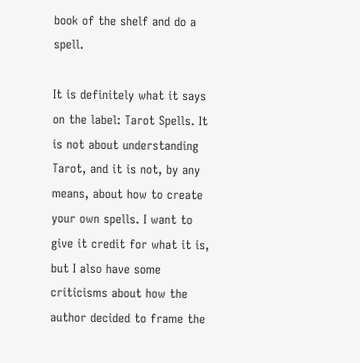book of the shelf and do a spell.

It is definitely what it says on the label: Tarot Spells. It is not about understanding Tarot, and it is not, by any means, about how to create your own spells. I want to give it credit for what it is, but I also have some criticisms about how the author decided to frame the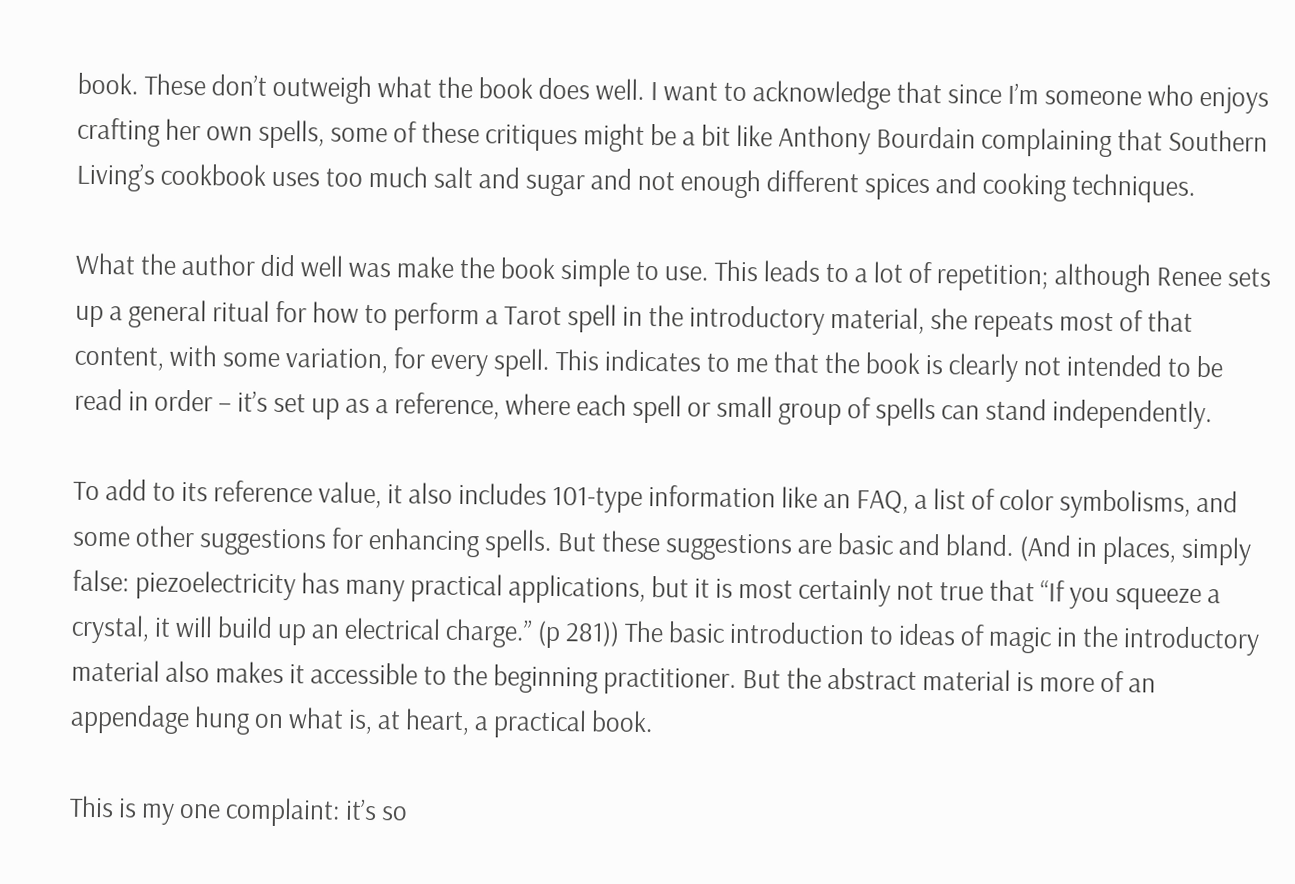book. These don’t outweigh what the book does well. I want to acknowledge that since I’m someone who enjoys crafting her own spells, some of these critiques might be a bit like Anthony Bourdain complaining that Southern Living’s cookbook uses too much salt and sugar and not enough different spices and cooking techniques.

What the author did well was make the book simple to use. This leads to a lot of repetition; although Renee sets up a general ritual for how to perform a Tarot spell in the introductory material, she repeats most of that content, with some variation, for every spell. This indicates to me that the book is clearly not intended to be read in order – it’s set up as a reference, where each spell or small group of spells can stand independently.

To add to its reference value, it also includes 101-type information like an FAQ, a list of color symbolisms, and some other suggestions for enhancing spells. But these suggestions are basic and bland. (And in places, simply false: piezoelectricity has many practical applications, but it is most certainly not true that “If you squeeze a crystal, it will build up an electrical charge.” (p 281)) The basic introduction to ideas of magic in the introductory material also makes it accessible to the beginning practitioner. But the abstract material is more of an appendage hung on what is, at heart, a practical book.

This is my one complaint: it’s so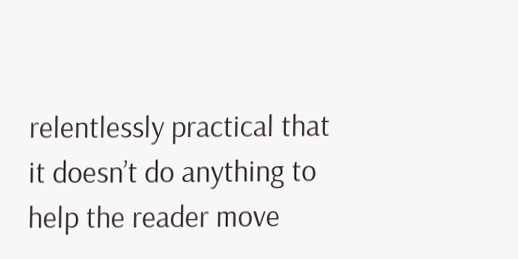relentlessly practical that it doesn’t do anything to help the reader move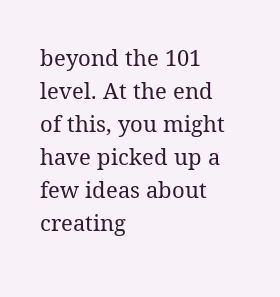beyond the 101 level. At the end of this, you might have picked up a few ideas about creating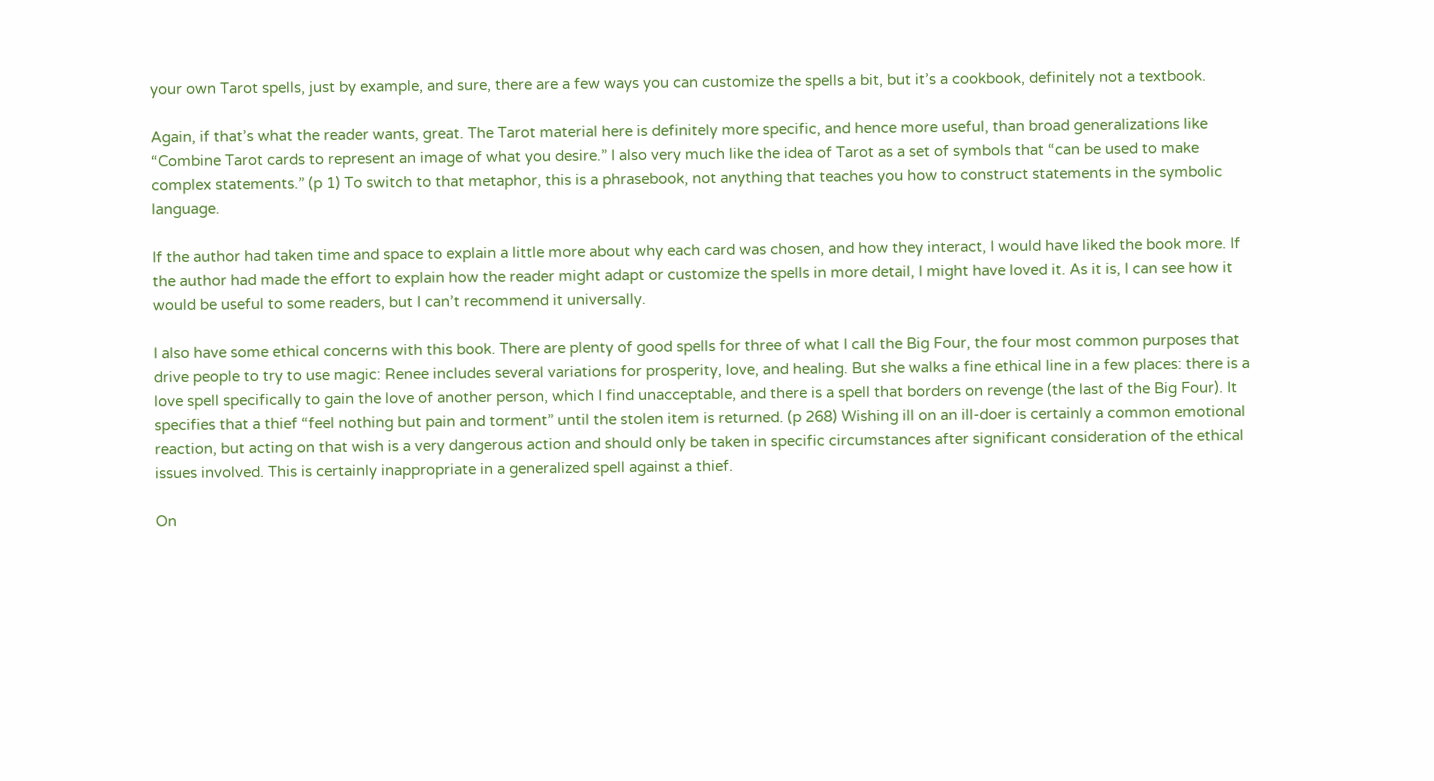your own Tarot spells, just by example, and sure, there are a few ways you can customize the spells a bit, but it’s a cookbook, definitely not a textbook.

Again, if that’s what the reader wants, great. The Tarot material here is definitely more specific, and hence more useful, than broad generalizations like “Combine Tarot cards to represent an image of what you desire.” I also very much like the idea of Tarot as a set of symbols that “can be used to make complex statements.” (p 1) To switch to that metaphor, this is a phrasebook, not anything that teaches you how to construct statements in the symbolic language.

If the author had taken time and space to explain a little more about why each card was chosen, and how they interact, I would have liked the book more. If the author had made the effort to explain how the reader might adapt or customize the spells in more detail, I might have loved it. As it is, I can see how it would be useful to some readers, but I can’t recommend it universally.

I also have some ethical concerns with this book. There are plenty of good spells for three of what I call the Big Four, the four most common purposes that drive people to try to use magic: Renee includes several variations for prosperity, love, and healing. But she walks a fine ethical line in a few places: there is a love spell specifically to gain the love of another person, which I find unacceptable, and there is a spell that borders on revenge (the last of the Big Four). It specifies that a thief “feel nothing but pain and torment” until the stolen item is returned. (p 268) Wishing ill on an ill-doer is certainly a common emotional reaction, but acting on that wish is a very dangerous action and should only be taken in specific circumstances after significant consideration of the ethical issues involved. This is certainly inappropriate in a generalized spell against a thief.

On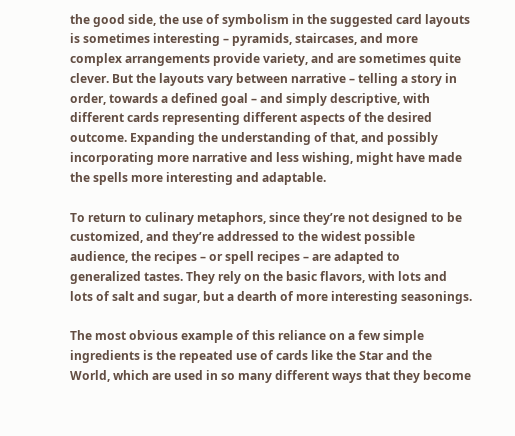the good side, the use of symbolism in the suggested card layouts is sometimes interesting – pyramids, staircases, and more complex arrangements provide variety, and are sometimes quite clever. But the layouts vary between narrative – telling a story in order, towards a defined goal – and simply descriptive, with different cards representing different aspects of the desired outcome. Expanding the understanding of that, and possibly incorporating more narrative and less wishing, might have made the spells more interesting and adaptable.

To return to culinary metaphors, since they’re not designed to be customized, and they’re addressed to the widest possible audience, the recipes – or spell recipes – are adapted to generalized tastes. They rely on the basic flavors, with lots and lots of salt and sugar, but a dearth of more interesting seasonings.

The most obvious example of this reliance on a few simple ingredients is the repeated use of cards like the Star and the World, which are used in so many different ways that they become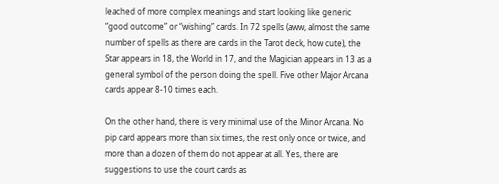leached of more complex meanings and start looking like generic “good outcome” or “wishing” cards. In 72 spells (aww, almost the same number of spells as there are cards in the Tarot deck, how cute), the Star appears in 18, the World in 17, and the Magician appears in 13 as a general symbol of the person doing the spell. Five other Major Arcana cards appear 8-10 times each.

On the other hand, there is very minimal use of the Minor Arcana. No pip card appears more than six times, the rest only once or twice, and more than a dozen of them do not appear at all. Yes, there are suggestions to use the court cards as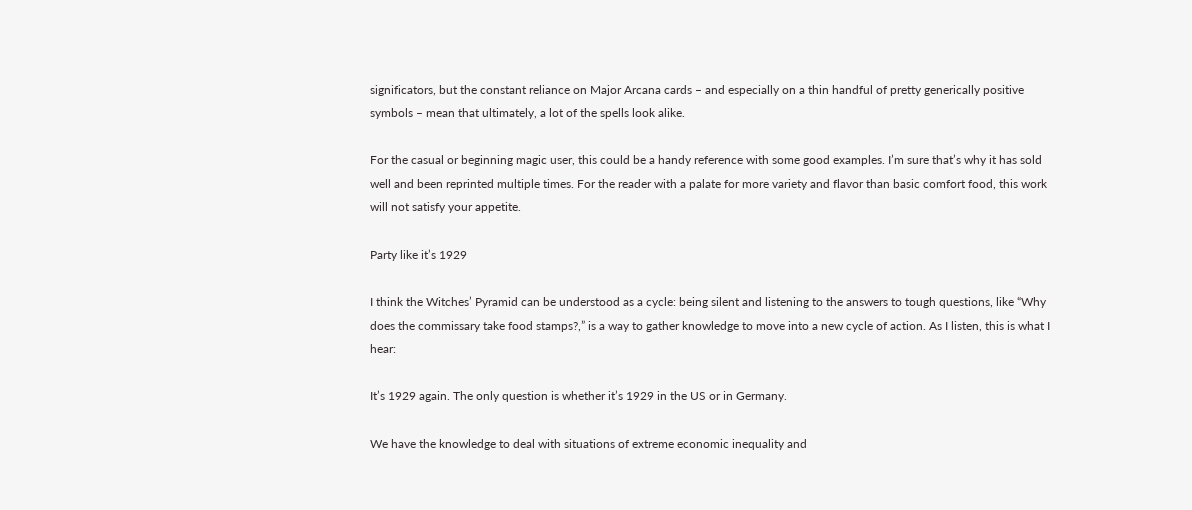significators, but the constant reliance on Major Arcana cards – and especially on a thin handful of pretty generically positive symbols – mean that ultimately, a lot of the spells look alike.

For the casual or beginning magic user, this could be a handy reference with some good examples. I’m sure that’s why it has sold well and been reprinted multiple times. For the reader with a palate for more variety and flavor than basic comfort food, this work will not satisfy your appetite.

Party like it’s 1929

I think the Witches’ Pyramid can be understood as a cycle: being silent and listening to the answers to tough questions, like “Why does the commissary take food stamps?,” is a way to gather knowledge to move into a new cycle of action. As I listen, this is what I hear:

It’s 1929 again. The only question is whether it’s 1929 in the US or in Germany.

We have the knowledge to deal with situations of extreme economic inequality and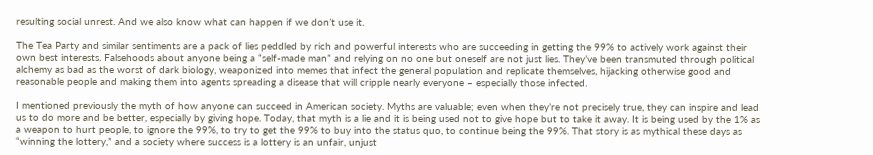resulting social unrest. And we also know what can happen if we don’t use it.

The Tea Party and similar sentiments are a pack of lies peddled by rich and powerful interests who are succeeding in getting the 99% to actively work against their own best interests. Falsehoods about anyone being a “self-made man” and relying on no one but oneself are not just lies. They’ve been transmuted through political alchemy as bad as the worst of dark biology, weaponized into memes that infect the general population and replicate themselves, hijacking otherwise good and reasonable people and making them into agents spreading a disease that will cripple nearly everyone – especially those infected.

I mentioned previously the myth of how anyone can succeed in American society. Myths are valuable; even when they’re not precisely true, they can inspire and lead us to do more and be better, especially by giving hope. Today, that myth is a lie and it is being used not to give hope but to take it away. It is being used by the 1% as a weapon to hurt people, to ignore the 99%, to try to get the 99% to buy into the status quo, to continue being the 99%. That story is as mythical these days as “winning the lottery,” and a society where success is a lottery is an unfair, unjust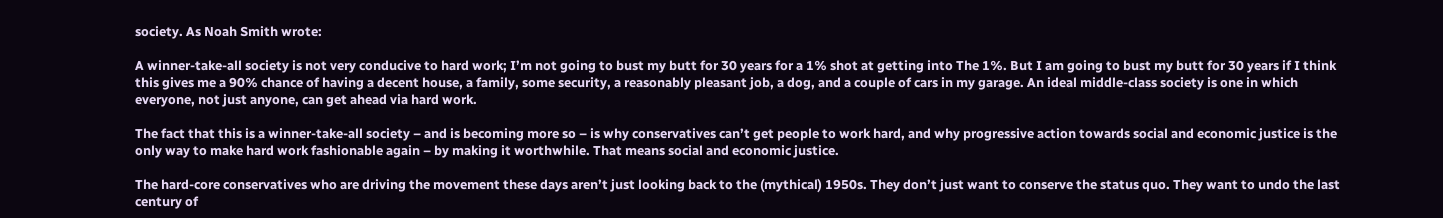society. As Noah Smith wrote:

A winner-take-all society is not very conducive to hard work; I’m not going to bust my butt for 30 years for a 1% shot at getting into The 1%. But I am going to bust my butt for 30 years if I think this gives me a 90% chance of having a decent house, a family, some security, a reasonably pleasant job, a dog, and a couple of cars in my garage. An ideal middle-class society is one in which everyone, not just anyone, can get ahead via hard work.

The fact that this is a winner-take-all society – and is becoming more so – is why conservatives can’t get people to work hard, and why progressive action towards social and economic justice is the only way to make hard work fashionable again – by making it worthwhile. That means social and economic justice.

The hard-core conservatives who are driving the movement these days aren’t just looking back to the (mythical) 1950s. They don’t just want to conserve the status quo. They want to undo the last century of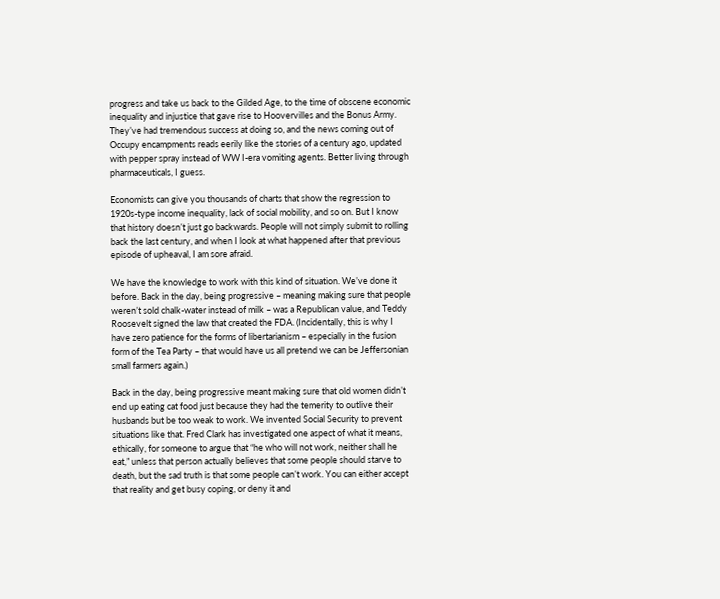progress and take us back to the Gilded Age, to the time of obscene economic inequality and injustice that gave rise to Hoovervilles and the Bonus Army. They’ve had tremendous success at doing so, and the news coming out of Occupy encampments reads eerily like the stories of a century ago, updated with pepper spray instead of WW I-era vomiting agents. Better living through pharmaceuticals, I guess.

Economists can give you thousands of charts that show the regression to 1920s-type income inequality, lack of social mobility, and so on. But I know that history doesn’t just go backwards. People will not simply submit to rolling back the last century, and when I look at what happened after that previous episode of upheaval, I am sore afraid.

We have the knowledge to work with this kind of situation. We’ve done it before. Back in the day, being progressive – meaning making sure that people weren’t sold chalk-water instead of milk – was a Republican value, and Teddy Roosevelt signed the law that created the FDA. (Incidentally, this is why I have zero patience for the forms of libertarianism – especially in the fusion form of the Tea Party – that would have us all pretend we can be Jeffersonian small farmers again.)

Back in the day, being progressive meant making sure that old women didn’t end up eating cat food just because they had the temerity to outlive their husbands but be too weak to work. We invented Social Security to prevent situations like that. Fred Clark has investigated one aspect of what it means, ethically, for someone to argue that “he who will not work, neither shall he eat,” unless that person actually believes that some people should starve to death, but the sad truth is that some people can’t work. You can either accept that reality and get busy coping, or deny it and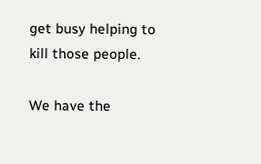get busy helping to kill those people.

We have the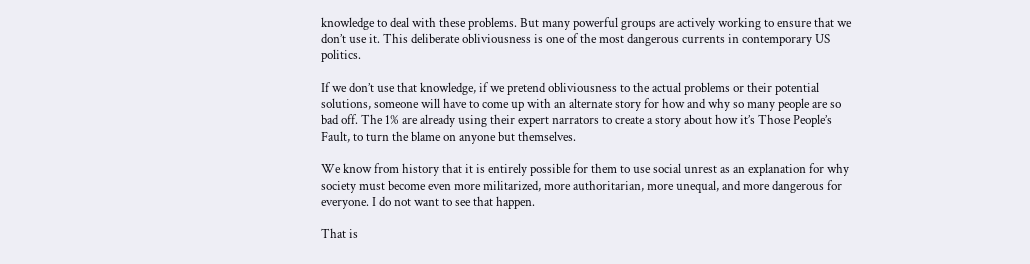knowledge to deal with these problems. But many powerful groups are actively working to ensure that we don’t use it. This deliberate obliviousness is one of the most dangerous currents in contemporary US politics.

If we don’t use that knowledge, if we pretend obliviousness to the actual problems or their potential solutions, someone will have to come up with an alternate story for how and why so many people are so bad off. The 1% are already using their expert narrators to create a story about how it’s Those People’s Fault, to turn the blame on anyone but themselves.

We know from history that it is entirely possible for them to use social unrest as an explanation for why society must become even more militarized, more authoritarian, more unequal, and more dangerous for everyone. I do not want to see that happen.

That is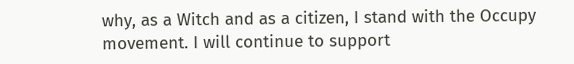why, as a Witch and as a citizen, I stand with the Occupy movement. I will continue to support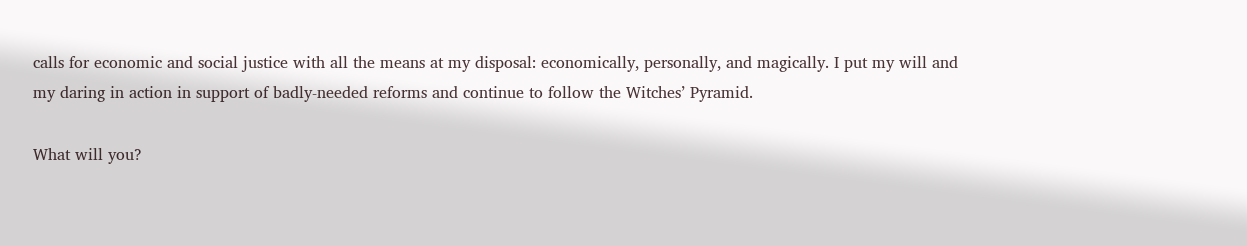calls for economic and social justice with all the means at my disposal: economically, personally, and magically. I put my will and my daring in action in support of badly-needed reforms and continue to follow the Witches’ Pyramid.

What will you?